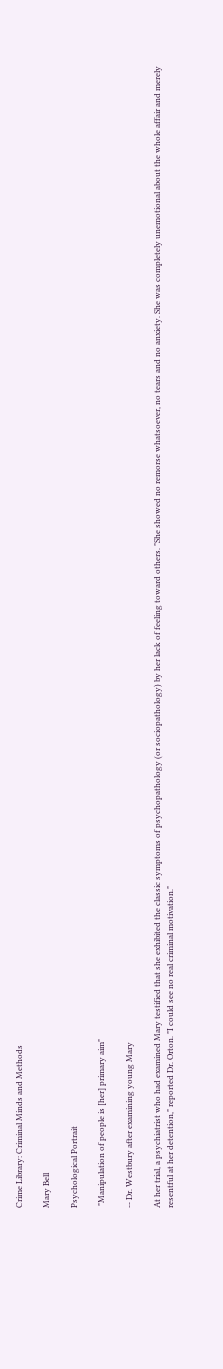Crime Library: Criminal Minds and Methods

Mary Bell

Psychological Portrait

 "Manipulation of people is [her] primary aim"

-- Dr. Westbury after examining young Mary

At her trial, a psychiatrist who had examined Mary testified that she exhibited the classic symptoms of psychopathology (or sociopathology) by her lack of feeling toward others. "She showed no remorse whatsoever, no tears and no anxiety. She was completely unemotional about the whole affair and merely resentful at her detention," reported Dr. Orton. "I could see no real criminal motivation."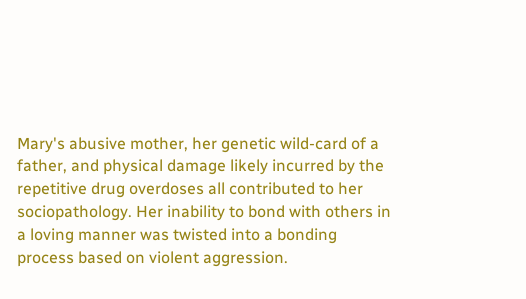Mary's abusive mother, her genetic wild-card of a father, and physical damage likely incurred by the repetitive drug overdoses all contributed to her sociopathology. Her inability to bond with others in a loving manner was twisted into a bonding process based on violent aggression.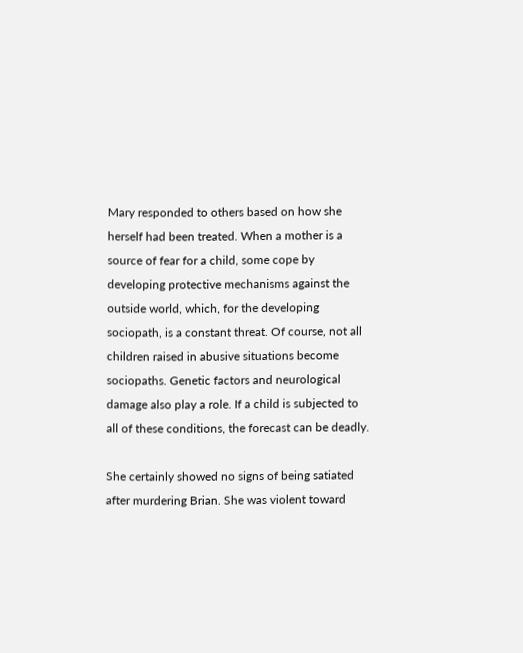Mary responded to others based on how she herself had been treated. When a mother is a source of fear for a child, some cope by developing protective mechanisms against the outside world, which, for the developing sociopath, is a constant threat. Of course, not all children raised in abusive situations become sociopaths. Genetic factors and neurological damage also play a role. If a child is subjected to all of these conditions, the forecast can be deadly.

She certainly showed no signs of being satiated after murdering Brian. She was violent toward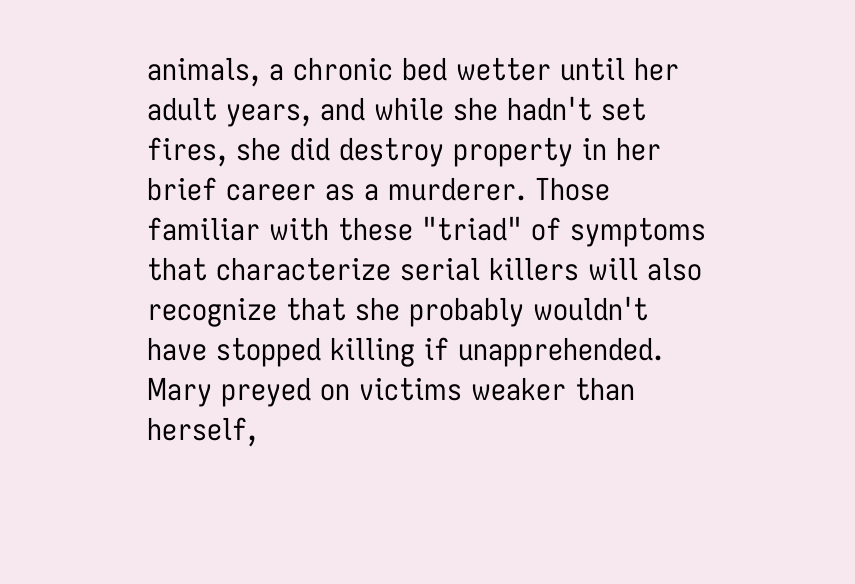animals, a chronic bed wetter until her adult years, and while she hadn't set fires, she did destroy property in her brief career as a murderer. Those familiar with these "triad" of symptoms that characterize serial killers will also recognize that she probably wouldn't have stopped killing if unapprehended. Mary preyed on victims weaker than herself,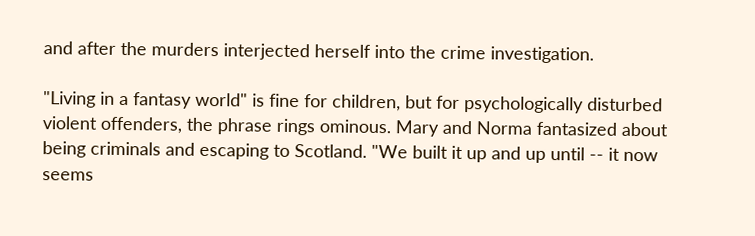and after the murders interjected herself into the crime investigation.

"Living in a fantasy world" is fine for children, but for psychologically disturbed violent offenders, the phrase rings ominous. Mary and Norma fantasized about being criminals and escaping to Scotland. "We built it up and up until -- it now seems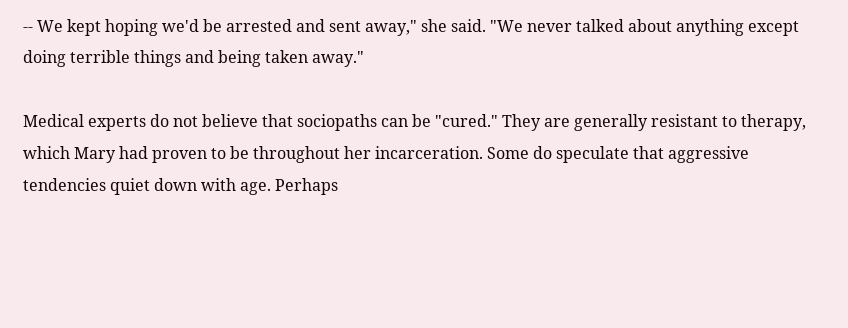-- We kept hoping we'd be arrested and sent away," she said. "We never talked about anything except doing terrible things and being taken away."

Medical experts do not believe that sociopaths can be "cured." They are generally resistant to therapy, which Mary had proven to be throughout her incarceration. Some do speculate that aggressive tendencies quiet down with age. Perhaps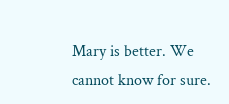Mary is better. We cannot know for sure.